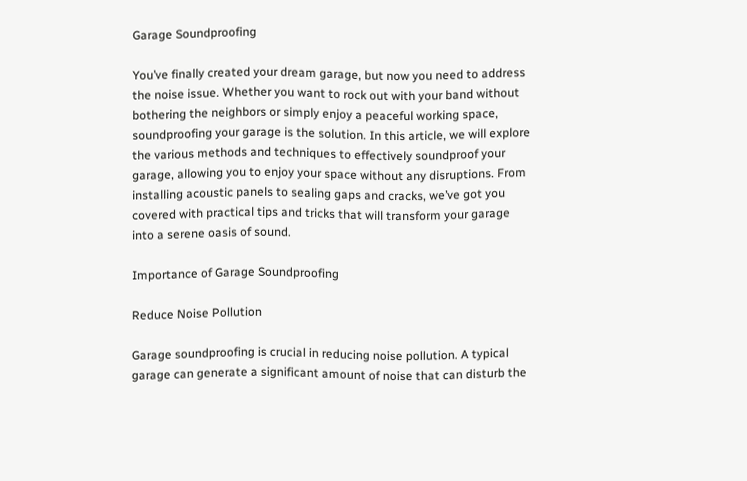Garage Soundproofing

You’ve finally created your dream garage, but now you need to address the noise issue. Whether you want to rock out with your band without bothering the neighbors or simply enjoy a peaceful working space, soundproofing your garage is the solution. In this article, we will explore the various methods and techniques to effectively soundproof your garage, allowing you to enjoy your space without any disruptions. From installing acoustic panels to sealing gaps and cracks, we’ve got you covered with practical tips and tricks that will transform your garage into a serene oasis of sound.

Importance of Garage Soundproofing

Reduce Noise Pollution

Garage soundproofing is crucial in reducing noise pollution. A typical garage can generate a significant amount of noise that can disturb the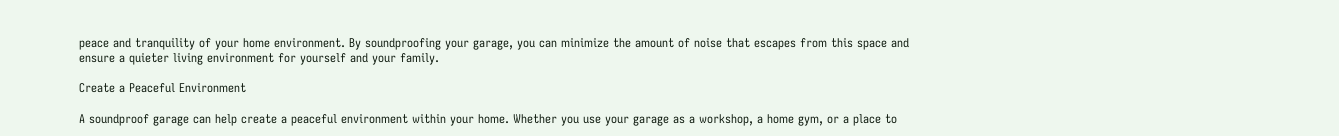peace and tranquility of your home environment. By soundproofing your garage, you can minimize the amount of noise that escapes from this space and ensure a quieter living environment for yourself and your family.

Create a Peaceful Environment

A soundproof garage can help create a peaceful environment within your home. Whether you use your garage as a workshop, a home gym, or a place to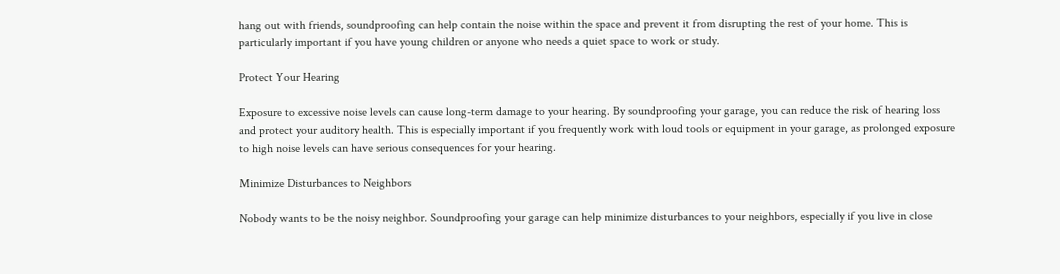hang out with friends, soundproofing can help contain the noise within the space and prevent it from disrupting the rest of your home. This is particularly important if you have young children or anyone who needs a quiet space to work or study.

Protect Your Hearing

Exposure to excessive noise levels can cause long-term damage to your hearing. By soundproofing your garage, you can reduce the risk of hearing loss and protect your auditory health. This is especially important if you frequently work with loud tools or equipment in your garage, as prolonged exposure to high noise levels can have serious consequences for your hearing.

Minimize Disturbances to Neighbors

Nobody wants to be the noisy neighbor. Soundproofing your garage can help minimize disturbances to your neighbors, especially if you live in close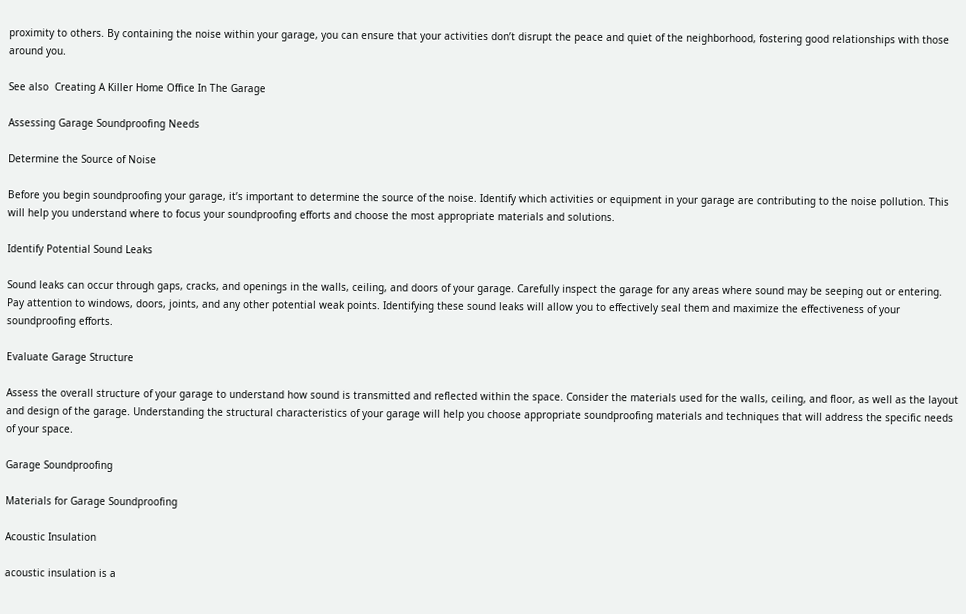proximity to others. By containing the noise within your garage, you can ensure that your activities don’t disrupt the peace and quiet of the neighborhood, fostering good relationships with those around you.

See also  Creating A Killer Home Office In The Garage

Assessing Garage Soundproofing Needs

Determine the Source of Noise

Before you begin soundproofing your garage, it’s important to determine the source of the noise. Identify which activities or equipment in your garage are contributing to the noise pollution. This will help you understand where to focus your soundproofing efforts and choose the most appropriate materials and solutions.

Identify Potential Sound Leaks

Sound leaks can occur through gaps, cracks, and openings in the walls, ceiling, and doors of your garage. Carefully inspect the garage for any areas where sound may be seeping out or entering. Pay attention to windows, doors, joints, and any other potential weak points. Identifying these sound leaks will allow you to effectively seal them and maximize the effectiveness of your soundproofing efforts.

Evaluate Garage Structure

Assess the overall structure of your garage to understand how sound is transmitted and reflected within the space. Consider the materials used for the walls, ceiling, and floor, as well as the layout and design of the garage. Understanding the structural characteristics of your garage will help you choose appropriate soundproofing materials and techniques that will address the specific needs of your space.

Garage Soundproofing

Materials for Garage Soundproofing

Acoustic Insulation

acoustic insulation is a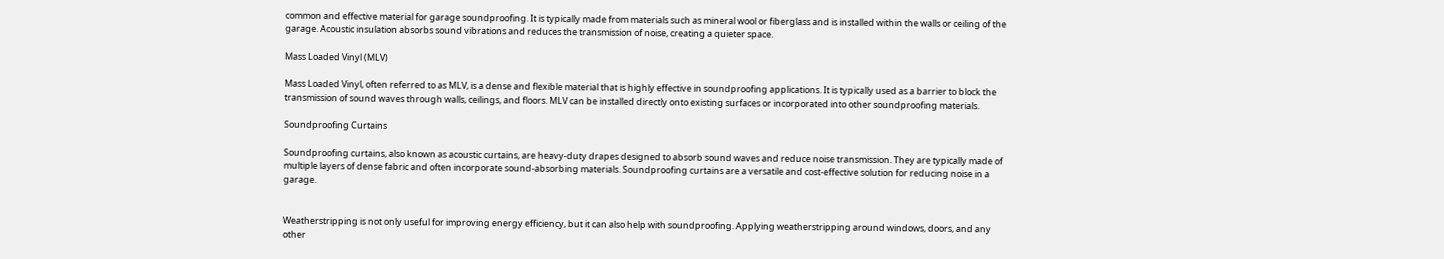common and effective material for garage soundproofing. It is typically made from materials such as mineral wool or fiberglass and is installed within the walls or ceiling of the garage. Acoustic insulation absorbs sound vibrations and reduces the transmission of noise, creating a quieter space.

Mass Loaded Vinyl (MLV)

Mass Loaded Vinyl, often referred to as MLV, is a dense and flexible material that is highly effective in soundproofing applications. It is typically used as a barrier to block the transmission of sound waves through walls, ceilings, and floors. MLV can be installed directly onto existing surfaces or incorporated into other soundproofing materials.

Soundproofing Curtains

Soundproofing curtains, also known as acoustic curtains, are heavy-duty drapes designed to absorb sound waves and reduce noise transmission. They are typically made of multiple layers of dense fabric and often incorporate sound-absorbing materials. Soundproofing curtains are a versatile and cost-effective solution for reducing noise in a garage.


Weatherstripping is not only useful for improving energy efficiency, but it can also help with soundproofing. Applying weatherstripping around windows, doors, and any other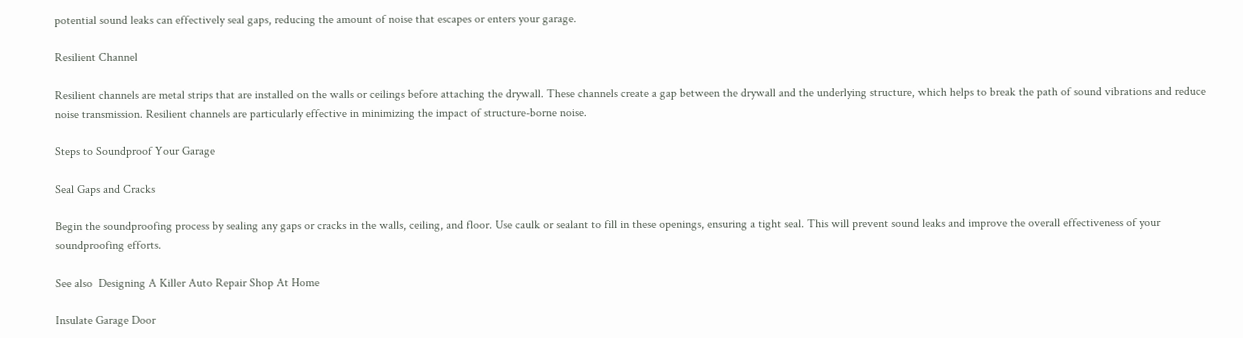potential sound leaks can effectively seal gaps, reducing the amount of noise that escapes or enters your garage.

Resilient Channel

Resilient channels are metal strips that are installed on the walls or ceilings before attaching the drywall. These channels create a gap between the drywall and the underlying structure, which helps to break the path of sound vibrations and reduce noise transmission. Resilient channels are particularly effective in minimizing the impact of structure-borne noise.

Steps to Soundproof Your Garage

Seal Gaps and Cracks

Begin the soundproofing process by sealing any gaps or cracks in the walls, ceiling, and floor. Use caulk or sealant to fill in these openings, ensuring a tight seal. This will prevent sound leaks and improve the overall effectiveness of your soundproofing efforts.

See also  Designing A Killer Auto Repair Shop At Home

Insulate Garage Door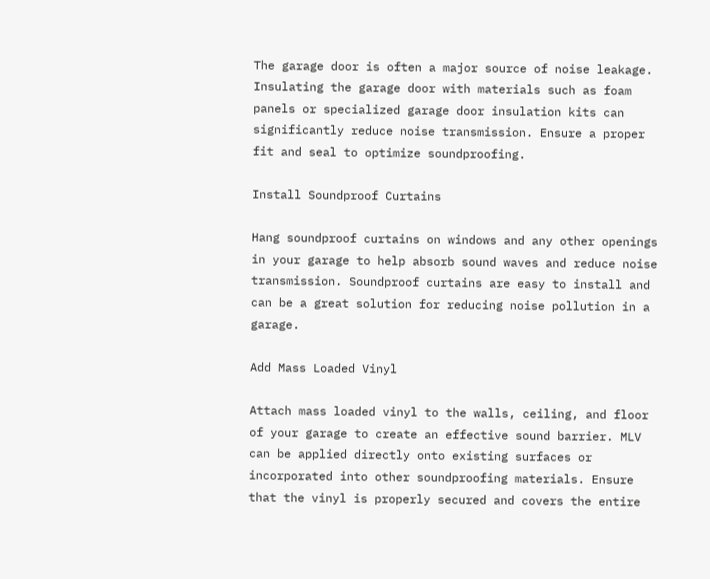The garage door is often a major source of noise leakage. Insulating the garage door with materials such as foam panels or specialized garage door insulation kits can significantly reduce noise transmission. Ensure a proper fit and seal to optimize soundproofing.

Install Soundproof Curtains

Hang soundproof curtains on windows and any other openings in your garage to help absorb sound waves and reduce noise transmission. Soundproof curtains are easy to install and can be a great solution for reducing noise pollution in a garage.

Add Mass Loaded Vinyl

Attach mass loaded vinyl to the walls, ceiling, and floor of your garage to create an effective sound barrier. MLV can be applied directly onto existing surfaces or incorporated into other soundproofing materials. Ensure that the vinyl is properly secured and covers the entire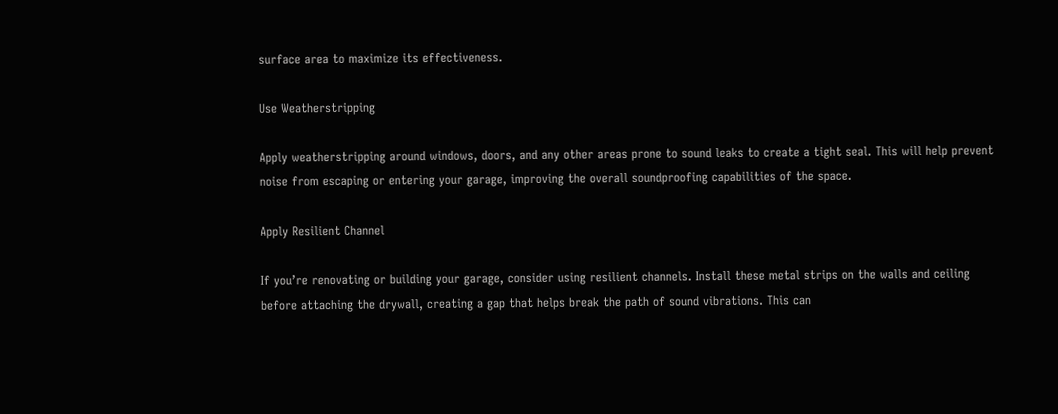surface area to maximize its effectiveness.

Use Weatherstripping

Apply weatherstripping around windows, doors, and any other areas prone to sound leaks to create a tight seal. This will help prevent noise from escaping or entering your garage, improving the overall soundproofing capabilities of the space.

Apply Resilient Channel

If you’re renovating or building your garage, consider using resilient channels. Install these metal strips on the walls and ceiling before attaching the drywall, creating a gap that helps break the path of sound vibrations. This can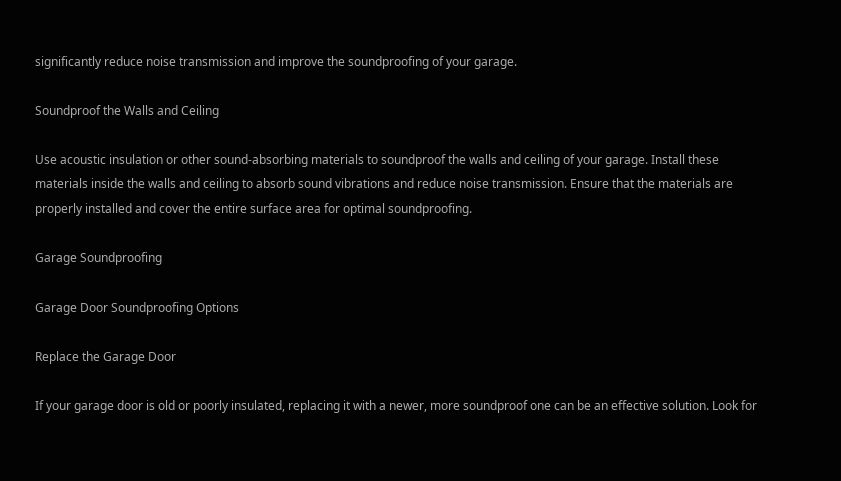significantly reduce noise transmission and improve the soundproofing of your garage.

Soundproof the Walls and Ceiling

Use acoustic insulation or other sound-absorbing materials to soundproof the walls and ceiling of your garage. Install these materials inside the walls and ceiling to absorb sound vibrations and reduce noise transmission. Ensure that the materials are properly installed and cover the entire surface area for optimal soundproofing.

Garage Soundproofing

Garage Door Soundproofing Options

Replace the Garage Door

If your garage door is old or poorly insulated, replacing it with a newer, more soundproof one can be an effective solution. Look for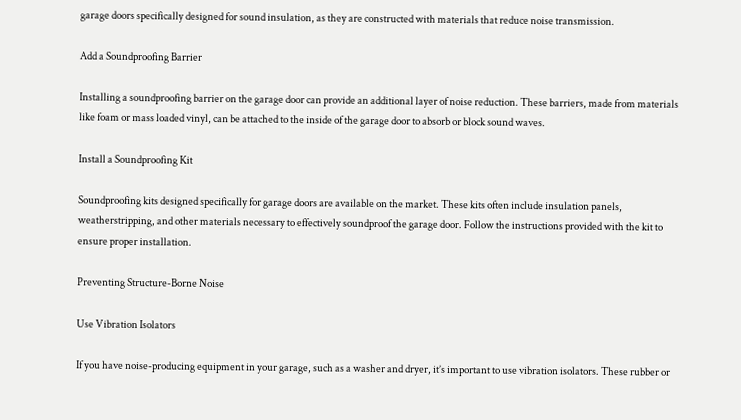garage doors specifically designed for sound insulation, as they are constructed with materials that reduce noise transmission.

Add a Soundproofing Barrier

Installing a soundproofing barrier on the garage door can provide an additional layer of noise reduction. These barriers, made from materials like foam or mass loaded vinyl, can be attached to the inside of the garage door to absorb or block sound waves.

Install a Soundproofing Kit

Soundproofing kits designed specifically for garage doors are available on the market. These kits often include insulation panels, weatherstripping, and other materials necessary to effectively soundproof the garage door. Follow the instructions provided with the kit to ensure proper installation.

Preventing Structure-Borne Noise

Use Vibration Isolators

If you have noise-producing equipment in your garage, such as a washer and dryer, it’s important to use vibration isolators. These rubber or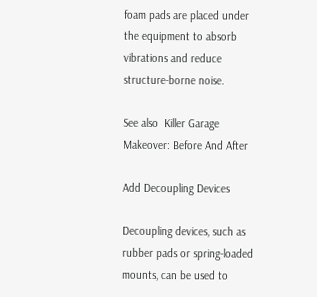foam pads are placed under the equipment to absorb vibrations and reduce structure-borne noise.

See also  Killer Garage Makeover: Before And After

Add Decoupling Devices

Decoupling devices, such as rubber pads or spring-loaded mounts, can be used to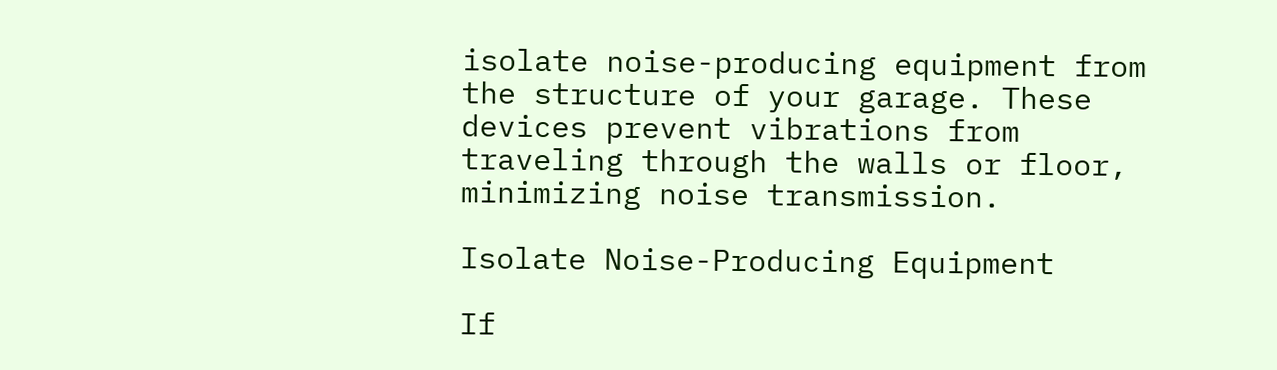isolate noise-producing equipment from the structure of your garage. These devices prevent vibrations from traveling through the walls or floor, minimizing noise transmission.

Isolate Noise-Producing Equipment

If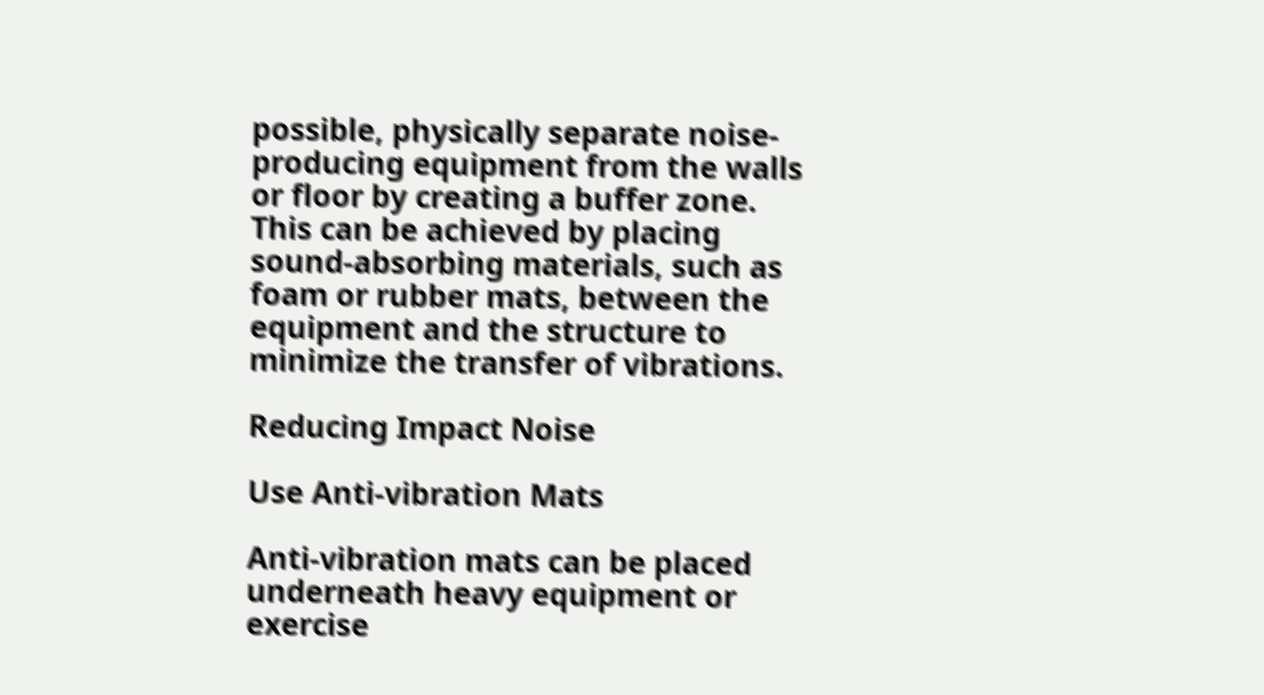possible, physically separate noise-producing equipment from the walls or floor by creating a buffer zone. This can be achieved by placing sound-absorbing materials, such as foam or rubber mats, between the equipment and the structure to minimize the transfer of vibrations.

Reducing Impact Noise

Use Anti-vibration Mats

Anti-vibration mats can be placed underneath heavy equipment or exercise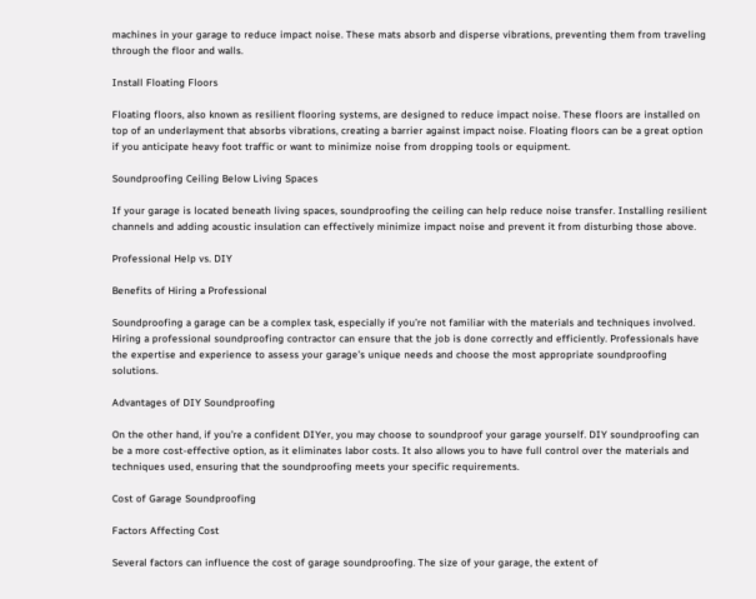machines in your garage to reduce impact noise. These mats absorb and disperse vibrations, preventing them from traveling through the floor and walls.

Install Floating Floors

Floating floors, also known as resilient flooring systems, are designed to reduce impact noise. These floors are installed on top of an underlayment that absorbs vibrations, creating a barrier against impact noise. Floating floors can be a great option if you anticipate heavy foot traffic or want to minimize noise from dropping tools or equipment.

Soundproofing Ceiling Below Living Spaces

If your garage is located beneath living spaces, soundproofing the ceiling can help reduce noise transfer. Installing resilient channels and adding acoustic insulation can effectively minimize impact noise and prevent it from disturbing those above.

Professional Help vs. DIY

Benefits of Hiring a Professional

Soundproofing a garage can be a complex task, especially if you’re not familiar with the materials and techniques involved. Hiring a professional soundproofing contractor can ensure that the job is done correctly and efficiently. Professionals have the expertise and experience to assess your garage’s unique needs and choose the most appropriate soundproofing solutions.

Advantages of DIY Soundproofing

On the other hand, if you’re a confident DIYer, you may choose to soundproof your garage yourself. DIY soundproofing can be a more cost-effective option, as it eliminates labor costs. It also allows you to have full control over the materials and techniques used, ensuring that the soundproofing meets your specific requirements.

Cost of Garage Soundproofing

Factors Affecting Cost

Several factors can influence the cost of garage soundproofing. The size of your garage, the extent of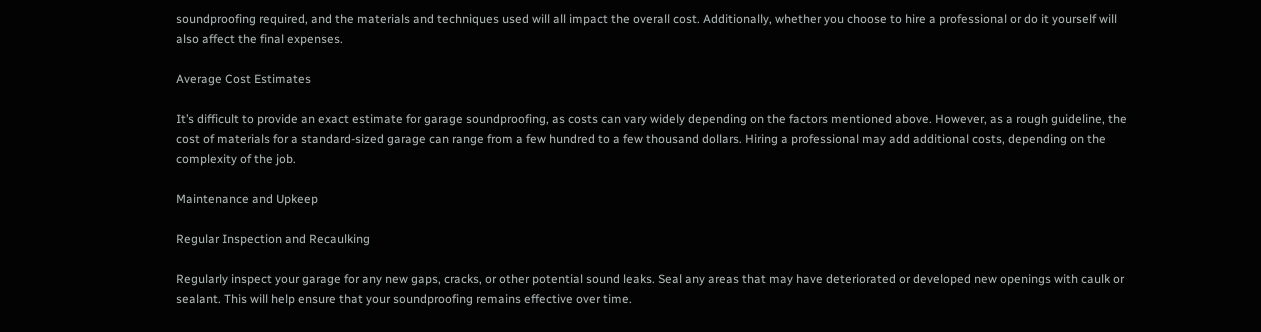soundproofing required, and the materials and techniques used will all impact the overall cost. Additionally, whether you choose to hire a professional or do it yourself will also affect the final expenses.

Average Cost Estimates

It’s difficult to provide an exact estimate for garage soundproofing, as costs can vary widely depending on the factors mentioned above. However, as a rough guideline, the cost of materials for a standard-sized garage can range from a few hundred to a few thousand dollars. Hiring a professional may add additional costs, depending on the complexity of the job.

Maintenance and Upkeep

Regular Inspection and Recaulking

Regularly inspect your garage for any new gaps, cracks, or other potential sound leaks. Seal any areas that may have deteriorated or developed new openings with caulk or sealant. This will help ensure that your soundproofing remains effective over time.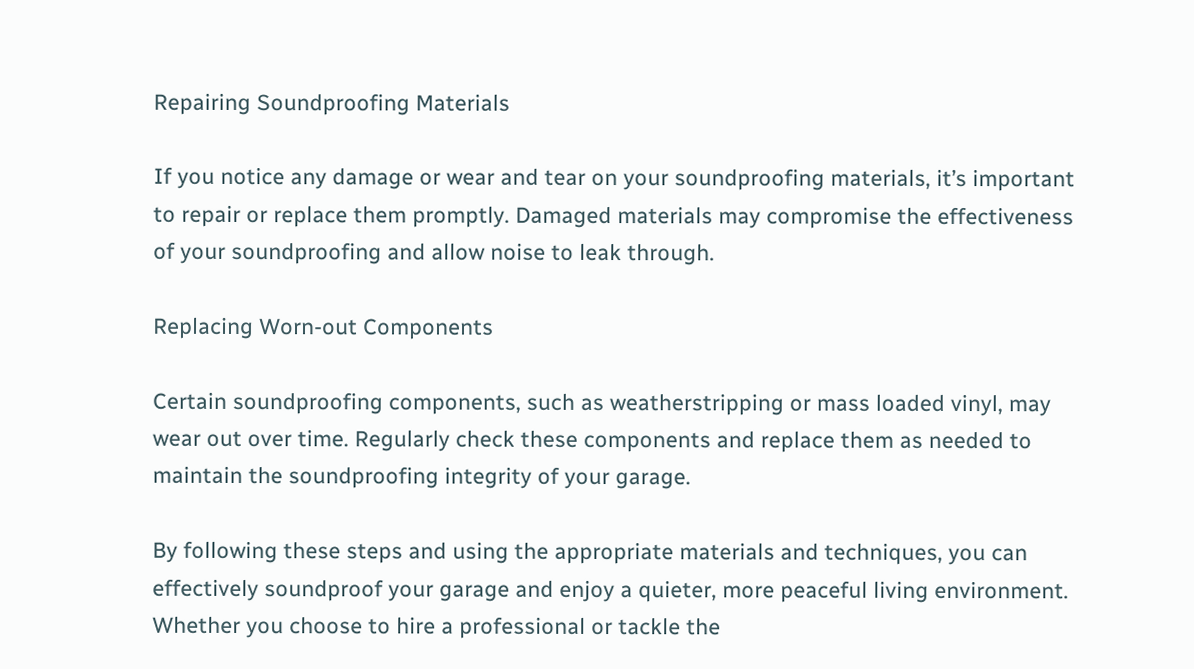Repairing Soundproofing Materials

If you notice any damage or wear and tear on your soundproofing materials, it’s important to repair or replace them promptly. Damaged materials may compromise the effectiveness of your soundproofing and allow noise to leak through.

Replacing Worn-out Components

Certain soundproofing components, such as weatherstripping or mass loaded vinyl, may wear out over time. Regularly check these components and replace them as needed to maintain the soundproofing integrity of your garage.

By following these steps and using the appropriate materials and techniques, you can effectively soundproof your garage and enjoy a quieter, more peaceful living environment. Whether you choose to hire a professional or tackle the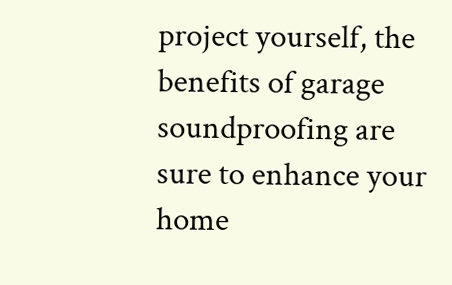project yourself, the benefits of garage soundproofing are sure to enhance your home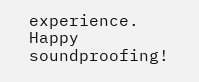experience. Happy soundproofing!